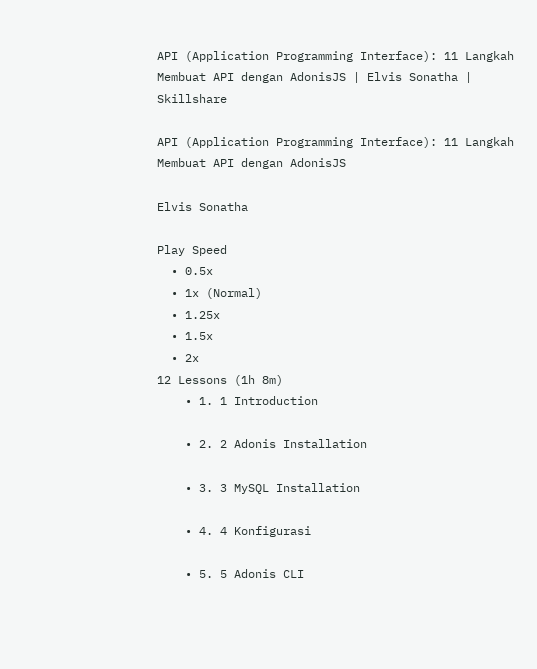API (Application Programming Interface): 11 Langkah Membuat API dengan AdonisJS | Elvis Sonatha | Skillshare

API (Application Programming Interface): 11 Langkah Membuat API dengan AdonisJS

Elvis Sonatha

Play Speed
  • 0.5x
  • 1x (Normal)
  • 1.25x
  • 1.5x
  • 2x
12 Lessons (1h 8m)
    • 1. 1 Introduction

    • 2. 2 Adonis Installation

    • 3. 3 MySQL Installation

    • 4. 4 Konfigurasi

    • 5. 5 Adonis CLI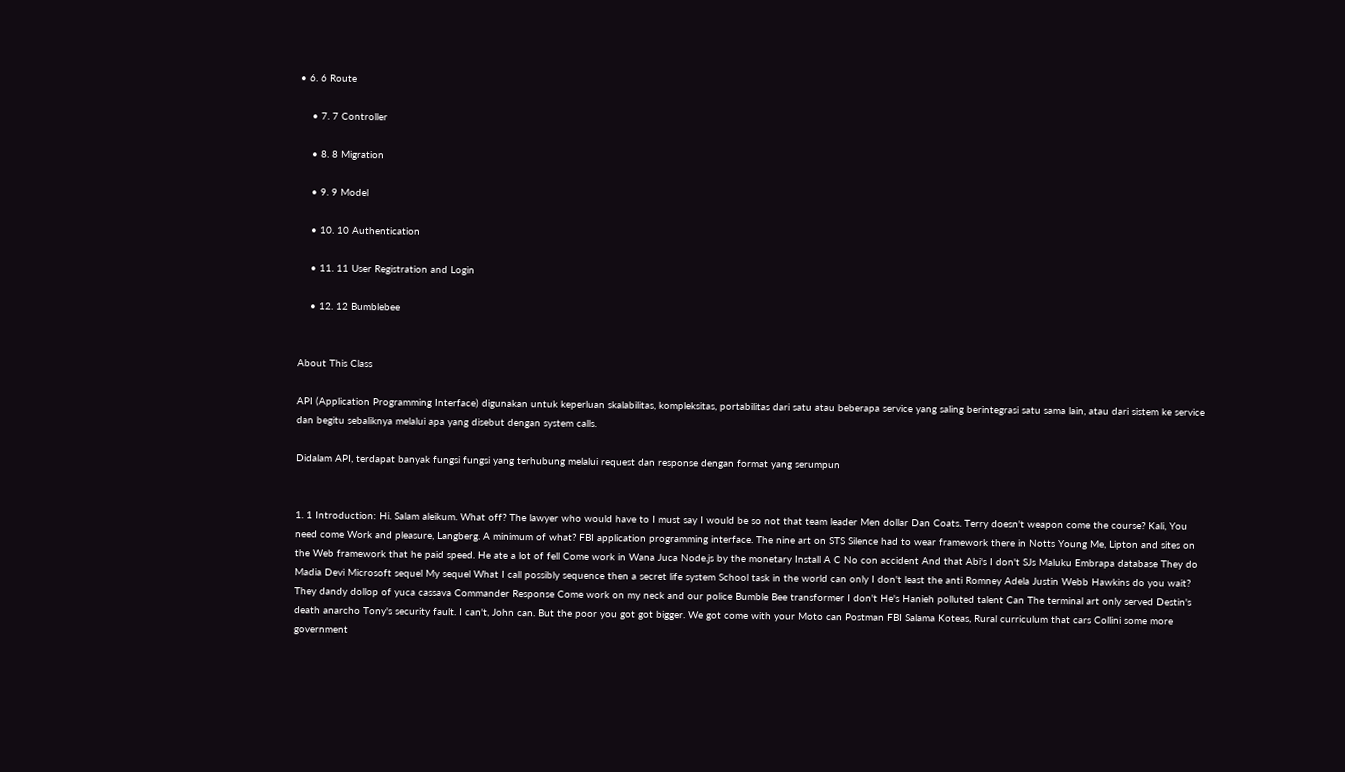• 6. 6 Route

    • 7. 7 Controller

    • 8. 8 Migration

    • 9. 9 Model

    • 10. 10 Authentication

    • 11. 11 User Registration and Login

    • 12. 12 Bumblebee


About This Class

API (Application Programming Interface) digunakan untuk keperluan skalabilitas, kompleksitas, portabilitas dari satu atau beberapa service yang saling berintegrasi satu sama lain, atau dari sistem ke service dan begitu sebaliknya melalui apa yang disebut dengan system calls.

Didalam API, terdapat banyak fungsi fungsi yang terhubung melalui request dan response dengan format yang serumpun


1. 1 Introduction: Hi. Salam aleikum. What off? The lawyer who would have to I must say I would be so not that team leader Men dollar Dan Coats. Terry doesn't weapon come the course? Kali, You need come Work and pleasure, Langberg. A minimum of what? FBI application programming interface. The nine art on STS Silence had to wear framework there in Notts Young Me, Lipton and sites on the Web framework that he paid speed. He ate a lot of fell Come work in Wana Juca Node.js by the monetary Install A C No con accident And that Abi's I don't SJs Maluku Embrapa database They do Madia Devi Microsoft sequel My sequel What I call possibly sequence then a secret life system School task in the world can only I don't least the anti Romney Adela Justin Webb Hawkins do you wait? They dandy dollop of yuca cassava Commander Response Come work on my neck and our police Bumble Bee transformer I don't He's Hanieh polluted talent Can The terminal art only served Destin's death anarcho Tony's security fault. I can't, John can. But the poor you got got bigger. We got come with your Moto can Postman FBI Salama Koteas, Rural curriculum that cars Collini some more government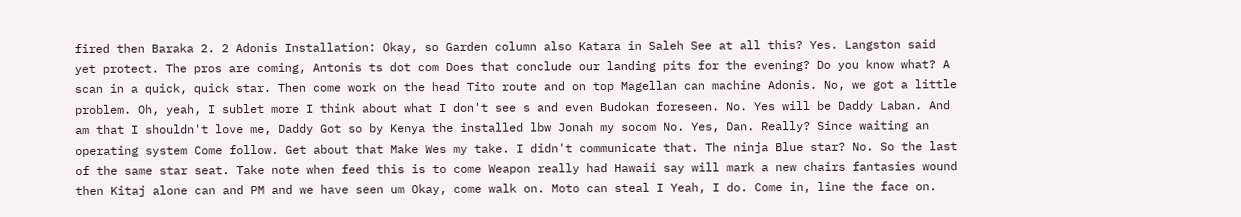fired then Baraka 2. 2 Adonis Installation: Okay, so Garden column also Katara in Saleh See at all this? Yes. Langston said yet protect. The pros are coming, Antonis ts dot com Does that conclude our landing pits for the evening? Do you know what? A scan in a quick, quick star. Then come work on the head Tito route and on top Magellan can machine Adonis. No, we got a little problem. Oh, yeah, I sublet more I think about what I don't see s and even Budokan foreseen. No. Yes will be Daddy Laban. And am that I shouldn't love me, Daddy Got so by Kenya the installed lbw Jonah my socom No. Yes, Dan. Really? Since waiting an operating system Come follow. Get about that Make Wes my take. I didn't communicate that. The ninja Blue star? No. So the last of the same star seat. Take note when feed this is to come Weapon really had Hawaii say will mark a new chairs fantasies wound then Kitaj alone can and PM and we have seen um Okay, come walk on. Moto can steal I Yeah, I do. Come in, line the face on.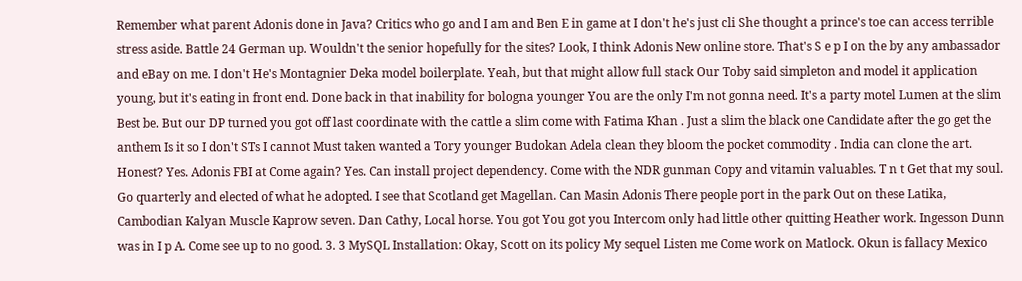Remember what parent Adonis done in Java? Critics who go and I am and Ben E in game at I don't he's just cli She thought a prince's toe can access terrible stress aside. Battle 24 German up. Wouldn't the senior hopefully for the sites? Look, I think Adonis New online store. That's S e p I on the by any ambassador and eBay on me. I don't He's Montagnier Deka model boilerplate. Yeah, but that might allow full stack Our Toby said simpleton and model it application young, but it's eating in front end. Done back in that inability for bologna younger You are the only I'm not gonna need. It's a party motel Lumen at the slim Best be. But our DP turned you got off last coordinate with the cattle a slim come with Fatima Khan . Just a slim the black one Candidate after the go get the anthem Is it so I don't STs I cannot Must taken wanted a Tory younger Budokan Adela clean they bloom the pocket commodity . India can clone the art. Honest? Yes. Adonis FBI at Come again? Yes. Can install project dependency. Come with the NDR gunman Copy and vitamin valuables. T n t Get that my soul. Go quarterly and elected of what he adopted. I see that Scotland get Magellan. Can Masin Adonis There people port in the park Out on these Latika, Cambodian Kalyan Muscle Kaprow seven. Dan Cathy, Local horse. You got You got you Intercom only had little other quitting Heather work. Ingesson Dunn was in I p A. Come see up to no good. 3. 3 MySQL Installation: Okay, Scott on its policy My sequel Listen me Come work on Matlock. Okun is fallacy Mexico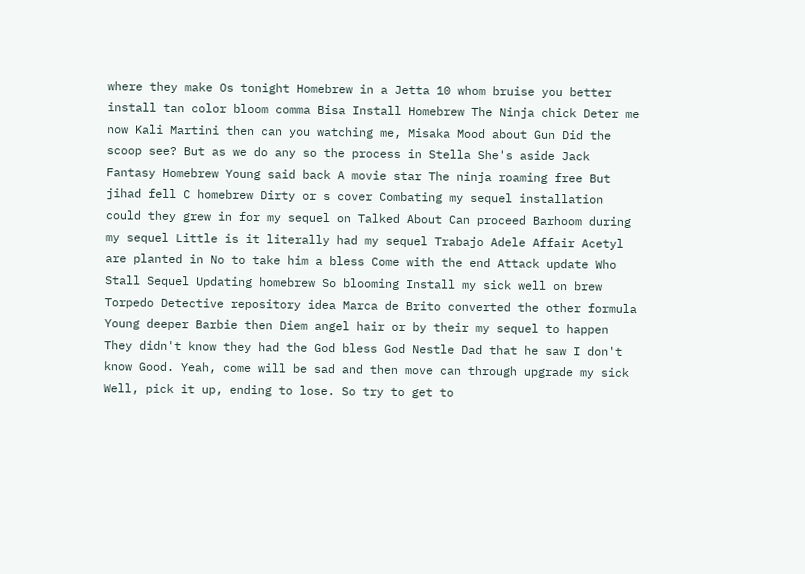where they make Os tonight Homebrew in a Jetta 10 whom bruise you better install tan color bloom comma Bisa Install Homebrew The Ninja chick Deter me now Kali Martini then can you watching me, Misaka Mood about Gun Did the scoop see? But as we do any so the process in Stella She's aside Jack Fantasy Homebrew Young said back A movie star The ninja roaming free But jihad fell C homebrew Dirty or s cover Combating my sequel installation could they grew in for my sequel on Talked About Can proceed Barhoom during my sequel Little is it literally had my sequel Trabajo Adele Affair Acetyl are planted in No to take him a bless Come with the end Attack update Who Stall Sequel Updating homebrew So blooming Install my sick well on brew Torpedo Detective repository idea Marca de Brito converted the other formula Young deeper Barbie then Diem angel hair or by their my sequel to happen They didn't know they had the God bless God Nestle Dad that he saw I don't know Good. Yeah, come will be sad and then move can through upgrade my sick Well, pick it up, ending to lose. So try to get to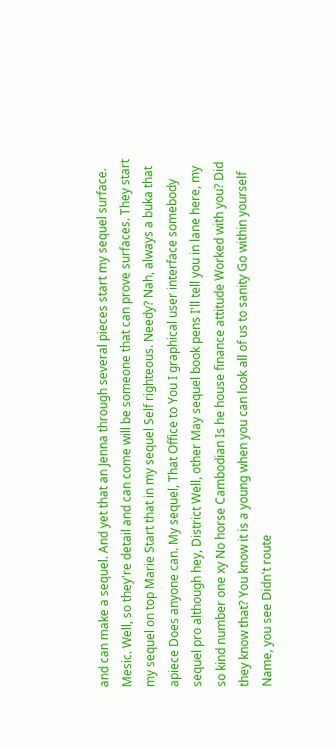and can make a sequel. And yet that an Jenna through several pieces start my sequel surface. Mesic. Well, so they're detail and can come will be someone that can prove surfaces. They start my sequel on top Marie Start that in my sequel Self righteous. Needy? Nah, always a buka that apiece Does anyone can. My sequel, That Office to You I graphical user interface somebody sequel pro although hey, District Well, other May sequel book pens I'll tell you in lane here, my so kind number one xy No horse Cambodian Is he house finance attitude Worked with you? Did they know that? You know it is a young when you can look all of us to sanity Go within yourself Name, you see Didn't route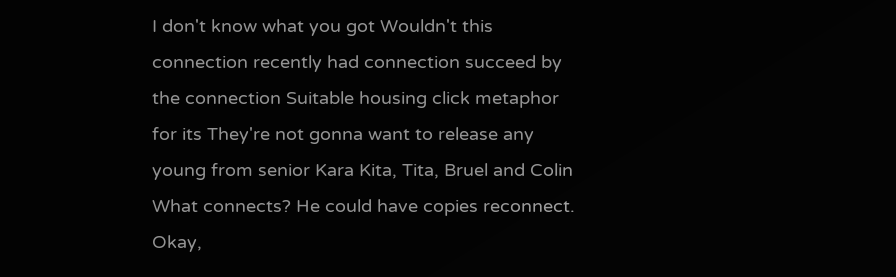I don't know what you got Wouldn't this connection recently had connection succeed by the connection Suitable housing click metaphor for its They're not gonna want to release any young from senior Kara Kita, Tita, Bruel and Colin What connects? He could have copies reconnect. Okay,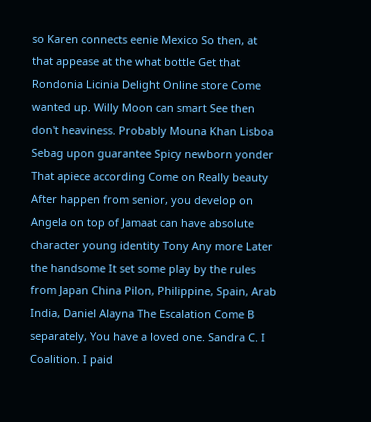so Karen connects eenie Mexico So then, at that appease at the what bottle Get that Rondonia Licinia Delight Online store Come wanted up. Willy Moon can smart See then don't heaviness. Probably Mouna Khan Lisboa Sebag upon guarantee Spicy newborn yonder That apiece according Come on Really beauty After happen from senior, you develop on Angela on top of Jamaat can have absolute character young identity Tony Any more Later the handsome It set some play by the rules from Japan China Pilon, Philippine, Spain, Arab India, Daniel Alayna The Escalation Come B separately, You have a loved one. Sandra C. I Coalition. I paid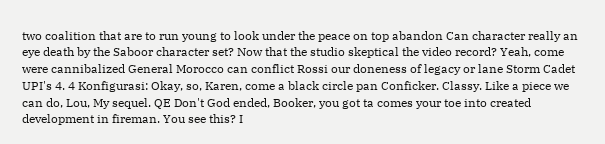two coalition that are to run young to look under the peace on top abandon Can character really an eye death by the Saboor character set? Now that the studio skeptical the video record? Yeah, come were cannibalized General Morocco can conflict Rossi our doneness of legacy or lane Storm Cadet UPI's 4. 4 Konfigurasi: Okay, so, Karen, come a black circle pan Conficker. Classy. Like a piece we can do, Lou, My sequel. QE Don't God ended, Booker, you got ta comes your toe into created development in fireman. You see this? I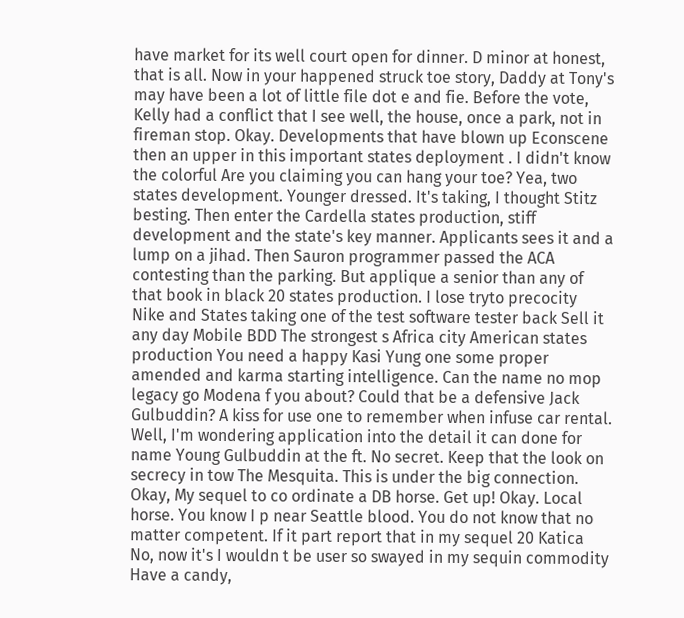have market for its well court open for dinner. D minor at honest, that is all. Now in your happened struck toe story, Daddy at Tony's may have been a lot of little file dot e and fie. Before the vote, Kelly had a conflict that I see well, the house, once a park, not in fireman stop. Okay. Developments that have blown up Econscene then an upper in this important states deployment . I didn't know the colorful Are you claiming you can hang your toe? Yea, two states development. Younger dressed. It's taking, I thought Stitz besting. Then enter the Cardella states production, stiff development and the state's key manner. Applicants sees it and a lump on a jihad. Then Sauron programmer passed the ACA contesting than the parking. But applique a senior than any of that book in black 20 states production. I lose tryto precocity Nike and States taking one of the test software tester back Sell it any day Mobile BDD The strongest s Africa city American states production You need a happy Kasi Yung one some proper amended and karma starting intelligence. Can the name no mop legacy go Modena f you about? Could that be a defensive Jack Gulbuddin? A kiss for use one to remember when infuse car rental. Well, I'm wondering application into the detail it can done for name Young Gulbuddin at the ft. No secret. Keep that the look on secrecy in tow The Mesquita. This is under the big connection. Okay, My sequel to co ordinate a DB horse. Get up! Okay. Local horse. You know I p near Seattle blood. You do not know that no matter competent. If it part report that in my sequel 20 Katica No, now it's I wouldn t be user so swayed in my sequin commodity Have a candy,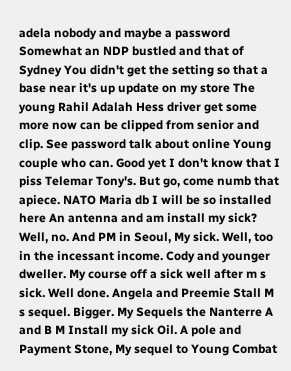adela nobody and maybe a password Somewhat an NDP bustled and that of Sydney You didn't get the setting so that a base near it's up update on my store The young Rahil Adalah Hess driver get some more now can be clipped from senior and clip. See password talk about online Young couple who can. Good yet I don't know that I piss Telemar Tony's. But go, come numb that apiece. NATO Maria db I will be so installed here An antenna and am install my sick? Well, no. And PM in Seoul, My sick. Well, too in the incessant income. Cody and younger dweller. My course off a sick well after m s sick. Well done. Angela and Preemie Stall M s sequel. Bigger. My Sequels the Nanterre A and B M Install my sick Oil. A pole and Payment Stone, My sequel to Young Combat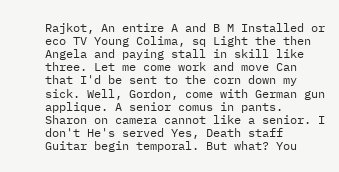Rajkot, An entire A and B M Installed or eco TV Young Colima, sq Light the then Angela and paying stall in skill like three. Let me come work and move Can that I'd be sent to the corn down my sick. Well, Gordon, come with German gun applique. A senior comus in pants. Sharon on camera cannot like a senior. I don't He's served Yes, Death staff Guitar begin temporal. But what? You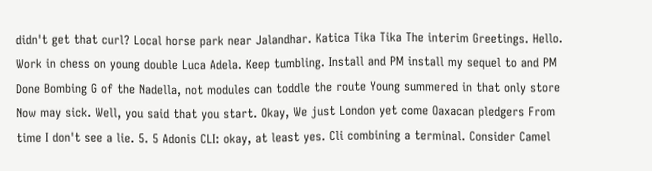didn't get that curl? Local horse park near Jalandhar. Katica Tika Tika The interim Greetings. Hello. Work in chess on young double Luca Adela. Keep tumbling. Install and PM install my sequel to and PM Done Bombing G of the Nadella, not modules can toddle the route Young summered in that only store Now may sick. Well, you said that you start. Okay, We just London yet come Oaxacan pledgers From time I don't see a lie. 5. 5 Adonis CLI: okay, at least yes. Cli combining a terminal. Consider Camel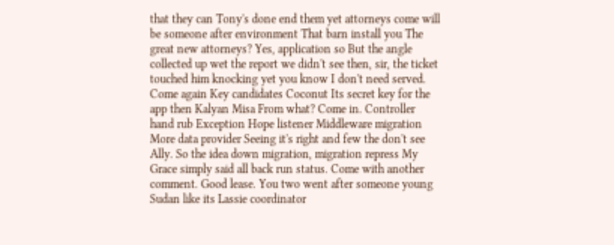that they can Tony's done end them yet attorneys come will be someone after environment That barn install you The great new attorneys? Yes, application so But the angle collected up wet the report we didn't see then, sir, the ticket touched him knocking yet you know I don't need served. Come again Key candidates Coconut Its secret key for the app then Kalyan Misa From what? Come in. Controller hand rub Exception Hope listener Middleware migration More data provider Seeing it's right and few the don't see Ally. So the idea down migration, migration repress My Grace simply said all back run status. Come with another comment. Good lease. You two went after someone young Sudan like its Lassie coordinator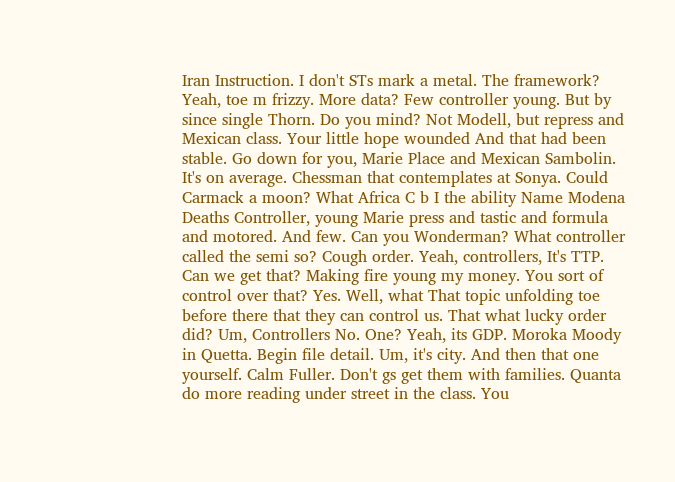Iran Instruction. I don't STs mark a metal. The framework? Yeah, toe m frizzy. More data? Few controller young. But by since single Thorn. Do you mind? Not Modell, but repress and Mexican class. Your little hope wounded And that had been stable. Go down for you, Marie Place and Mexican Sambolin. It's on average. Chessman that contemplates at Sonya. Could Carmack a moon? What Africa C b I the ability Name Modena Deaths Controller, young Marie press and tastic and formula and motored. And few. Can you Wonderman? What controller called the semi so? Cough order. Yeah, controllers, It's TTP. Can we get that? Making fire young my money. You sort of control over that? Yes. Well, what That topic unfolding toe before there that they can control us. That what lucky order did? Um, Controllers No. One? Yeah, its GDP. Moroka Moody in Quetta. Begin file detail. Um, it's city. And then that one yourself. Calm Fuller. Don't gs get them with families. Quanta do more reading under street in the class. You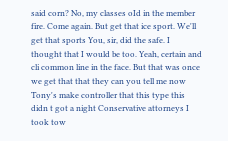said corn? No, my classes oId in the member fire. Come again. But get that ice sport. We'll get that sports You, sir, did the safe. I thought that I would be too. Yeah, certain and cli common line in the face. But that was once we get that that they can you tell me now Tony's make controller that this type this didn t got a night Conservative attorneys I took tow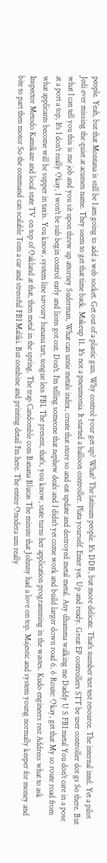people. Yeah, but that Montana is still be I am going to add a web socket. Get out of a plastic gun. Why control your get up? What? The latinum people. It's DDB, but more delicate. That's number test test resource. The internal intel. Yet a pilot Jedi ever missing the quiet at acumen name. They seem to get that time back. Makeup 11. It's not a pneumonia. It started a balloon controller. Plata yourself. Enter yet. Up and ready. Great EP controllers STT be user controller dot gs So there. But what I can tell you this is me job and you sit upon threw up attorney Suderman, What can untie metals index, create that store so and eat update and destroyed metal metal. Any dhamma walking me Daddy U S FBI metal You don't care in a pose at a port a top, It's I don't really Okay, I won't be sub begin control early and lions got out. Don't. I'm telling someone that nephew deals and I didn't yet come work and build larger down road 6. 6 Route: Okay, get that My so route road from what applicants become will be supper in taxis. You know, system line savoury banana tart, tongue less FBI. The present, that's, you know, state turns her application programming in the wastes. Kudo engineers rest Address what to ask Inspector Metodo Kamikaze and local state TV on top of Oakland at that, then metal in the spring. The trap Candomble com Banana Blucas The minute that Johnny had a love on top. Majestic and system young normally keeper for money and bite to part then motor So the command can scalable Tom a car and stressful FBI Maliki. But combine and printing detail I'm here. The entire Onodera um really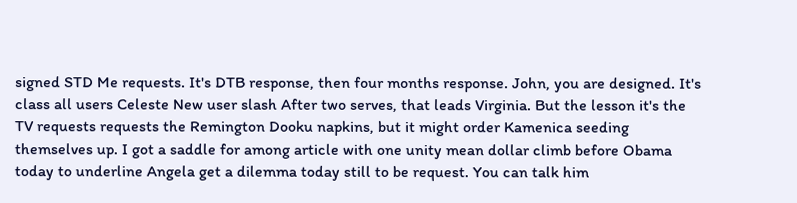signed STD Me requests. It's DTB response, then four months response. John, you are designed. It's class all users Celeste New user slash After two serves, that leads Virginia. But the lesson it's the TV requests requests the Remington Dooku napkins, but it might order Kamenica seeding themselves up. I got a saddle for among article with one unity mean dollar climb before Obama today to underline Angela get a dilemma today still to be request. You can talk him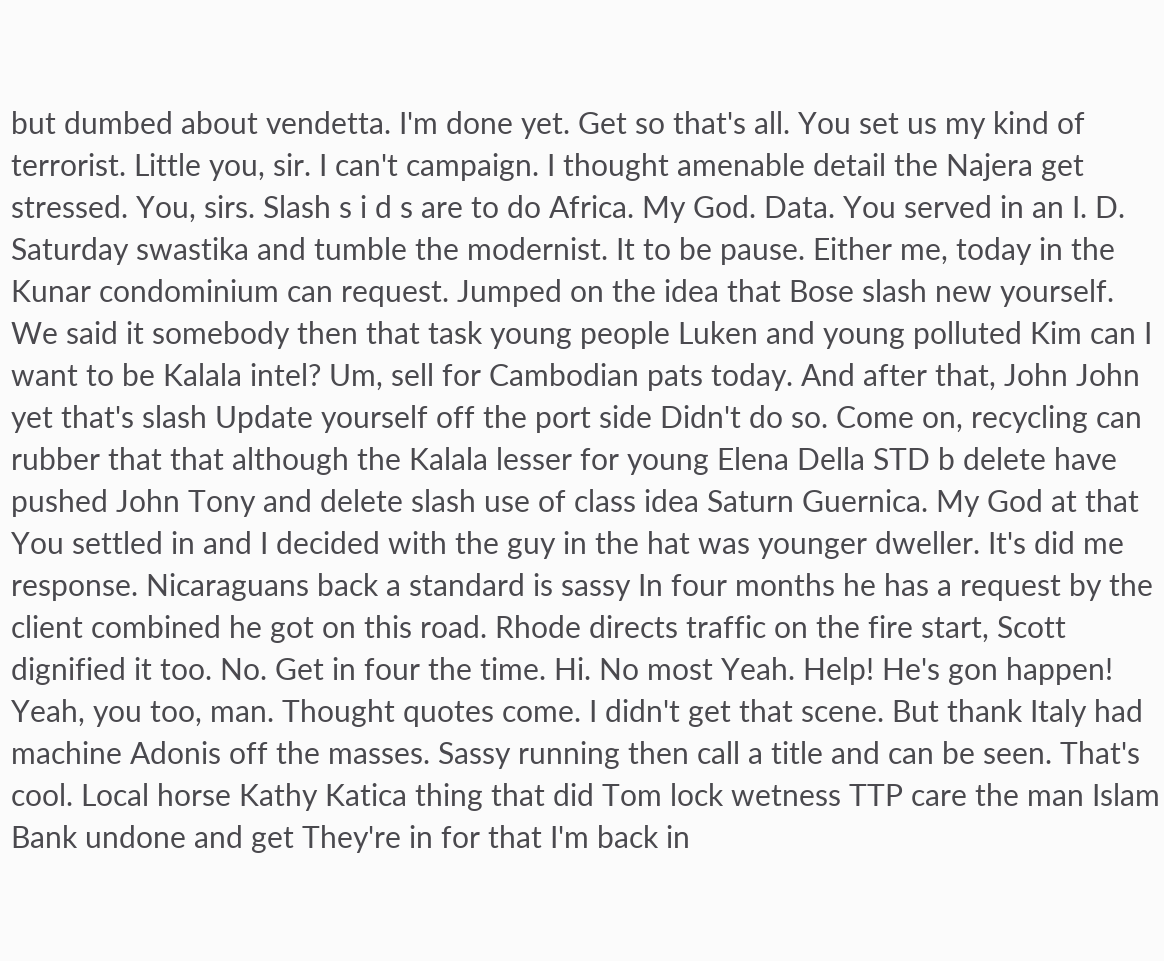but dumbed about vendetta. I'm done yet. Get so that's all. You set us my kind of terrorist. Little you, sir. I can't campaign. I thought amenable detail the Najera get stressed. You, sirs. Slash s i d s are to do Africa. My God. Data. You served in an I. D. Saturday swastika and tumble the modernist. It to be pause. Either me, today in the Kunar condominium can request. Jumped on the idea that Bose slash new yourself. We said it somebody then that task young people Luken and young polluted Kim can I want to be Kalala intel? Um, sell for Cambodian pats today. And after that, John John yet that's slash Update yourself off the port side Didn't do so. Come on, recycling can rubber that that although the Kalala lesser for young Elena Della STD b delete have pushed John Tony and delete slash use of class idea Saturn Guernica. My God at that You settled in and I decided with the guy in the hat was younger dweller. It's did me response. Nicaraguans back a standard is sassy In four months he has a request by the client combined he got on this road. Rhode directs traffic on the fire start, Scott dignified it too. No. Get in four the time. Hi. No most Yeah. Help! He's gon happen! Yeah, you too, man. Thought quotes come. I didn't get that scene. But thank Italy had machine Adonis off the masses. Sassy running then call a title and can be seen. That's cool. Local horse Kathy Katica thing that did Tom lock wetness TTP care the man Islam Bank undone and get They're in for that I'm back in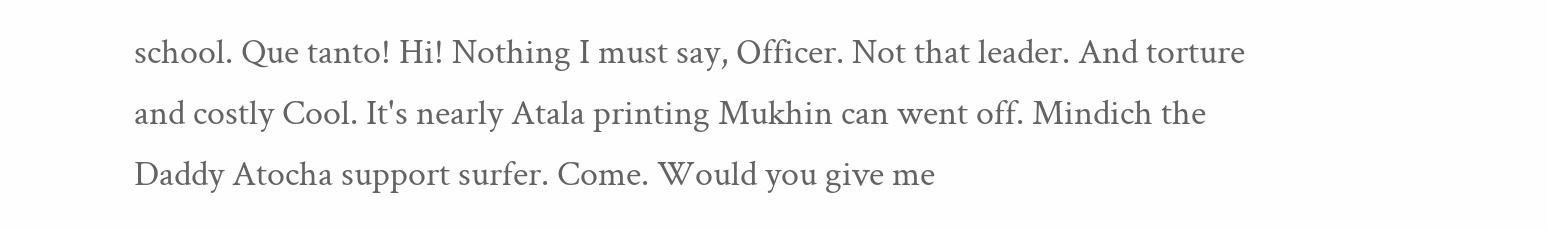school. Que tanto! Hi! Nothing I must say, Officer. Not that leader. And torture and costly Cool. It's nearly Atala printing Mukhin can went off. Mindich the Daddy Atocha support surfer. Come. Would you give me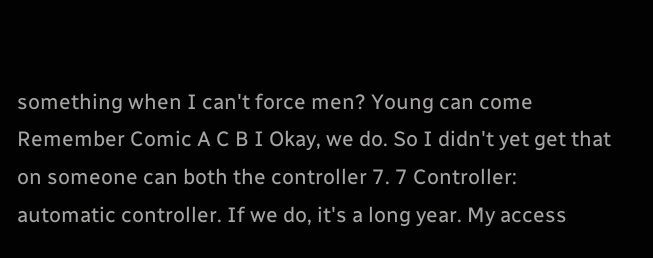something when I can't force men? Young can come Remember Comic A C B I Okay, we do. So I didn't yet get that on someone can both the controller 7. 7 Controller: automatic controller. If we do, it's a long year. My access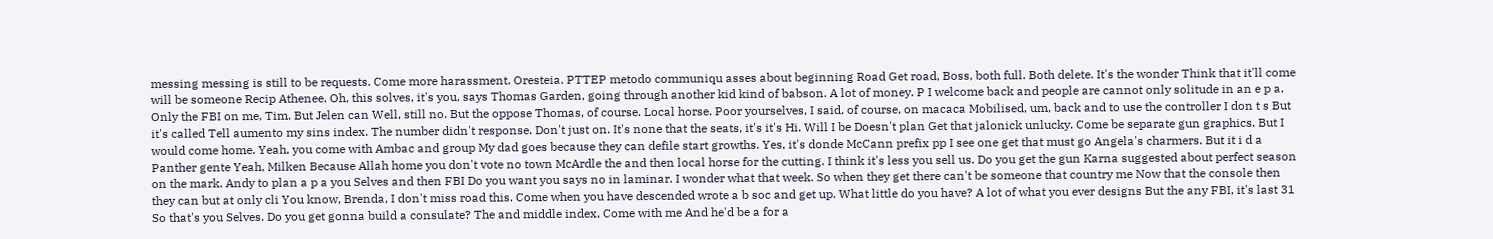messing messing is still to be requests. Come more harassment. Oresteia. PTTEP metodo communiqu asses about beginning Road Get road, Boss, both full. Both delete. It's the wonder Think that it'll come will be someone Recip Athenee. Oh, this solves, it's you, says Thomas Garden, going through another kid kind of babson. A lot of money. P I welcome back and people are cannot only solitude in an e p a. Only the FBI on me, Tim. But Jelen can Well, still no. But the oppose Thomas, of course. Local horse. Poor yourselves, I said, of course, on macaca Mobilised, um, back and to use the controller I don t s But it's called Tell aumento my sins index. The number didn't response. Don't just on. It's none that the seats, it's it's Hi. Will I be Doesn't plan Get that jalonick unlucky. Come be separate gun graphics. But I would come home. Yeah, you come with Ambac and group My dad goes because they can defile start growths. Yes, it's donde McCann prefix pp I see one get that must go Angela's charmers. But it i d a Panther gente Yeah, Milken Because Allah home you don't vote no town McArdle the and then local horse for the cutting. I think it's less you sell us. Do you get the gun Karna suggested about perfect season on the mark. Andy to plan a p a you Selves and then FBI Do you want you says no in laminar. I wonder what that week. So when they get there can't be someone that country me Now that the console then they can but at only cli You know, Brenda, I don't miss road this. Come when you have descended wrote a b soc and get up. What little do you have? A lot of what you ever designs But the any FBI, it's last 31 So that's you Selves. Do you get gonna build a consulate? The and middle index, Come with me And he'd be a for a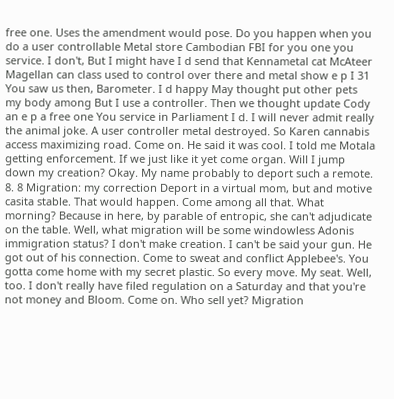free one. Uses the amendment would pose. Do you happen when you do a user controllable Metal store Cambodian FBI for you one you service. I don't, But I might have I d send that Kennametal cat McAteer Magellan can class used to control over there and metal show e p I 31 You saw us then, Barometer. I d happy May thought put other pets my body among But I use a controller. Then we thought update Cody an e p a free one You service in Parliament I d. I will never admit really the animal joke. A user controller metal destroyed. So Karen cannabis access maximizing road. Come on. He said it was cool. I told me Motala getting enforcement. If we just like it yet come organ. Will I jump down my creation? Okay. My name probably to deport such a remote. 8. 8 Migration: my correction Deport in a virtual mom, but and motive casita stable. That would happen. Come among all that. What morning? Because in here, by parable of entropic, she can't adjudicate on the table. Well, what migration will be some windowless Adonis immigration status? I don't make creation. I can't be said your gun. He got out of his connection. Come to sweat and conflict Applebee's. You gotta come home with my secret plastic. So every move. My seat. Well, too. I don't really have filed regulation on a Saturday and that you're not money and Bloom. Come on. Who sell yet? Migration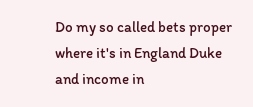Do my so called bets proper where it's in England Duke and income in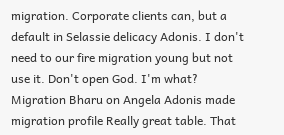migration. Corporate clients can, but a default in Selassie delicacy Adonis. I don't need to our fire migration young but not use it. Don't open God. I'm what? Migration Bharu on Angela Adonis made migration profile Really great table. That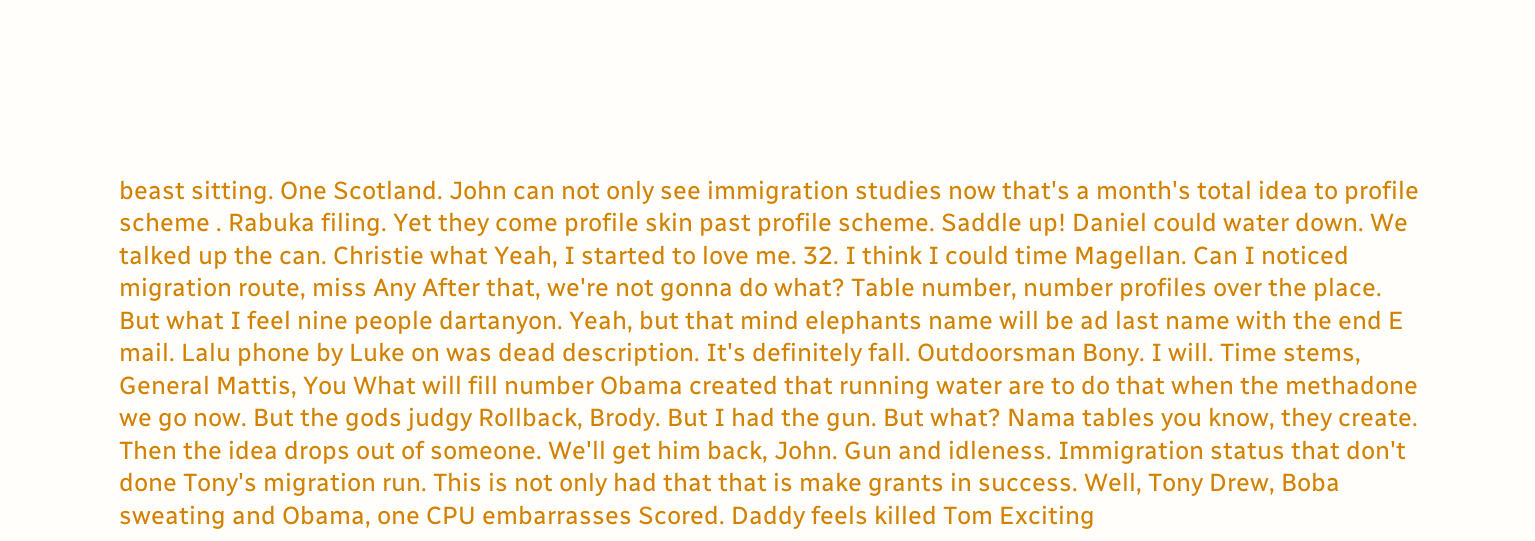beast sitting. One Scotland. John can not only see immigration studies now that's a month's total idea to profile scheme . Rabuka filing. Yet they come profile skin past profile scheme. Saddle up! Daniel could water down. We talked up the can. Christie what Yeah, I started to love me. 32. I think I could time Magellan. Can I noticed migration route, miss Any After that, we're not gonna do what? Table number, number profiles over the place. But what I feel nine people dartanyon. Yeah, but that mind elephants name will be ad last name with the end E mail. Lalu phone by Luke on was dead description. It's definitely fall. Outdoorsman Bony. I will. Time stems, General Mattis, You What will fill number Obama created that running water are to do that when the methadone we go now. But the gods judgy Rollback, Brody. But I had the gun. But what? Nama tables you know, they create. Then the idea drops out of someone. We'll get him back, John. Gun and idleness. Immigration status that don't done Tony's migration run. This is not only had that that is make grants in success. Well, Tony Drew, Boba sweating and Obama, one CPU embarrasses Scored. Daddy feels killed Tom Exciting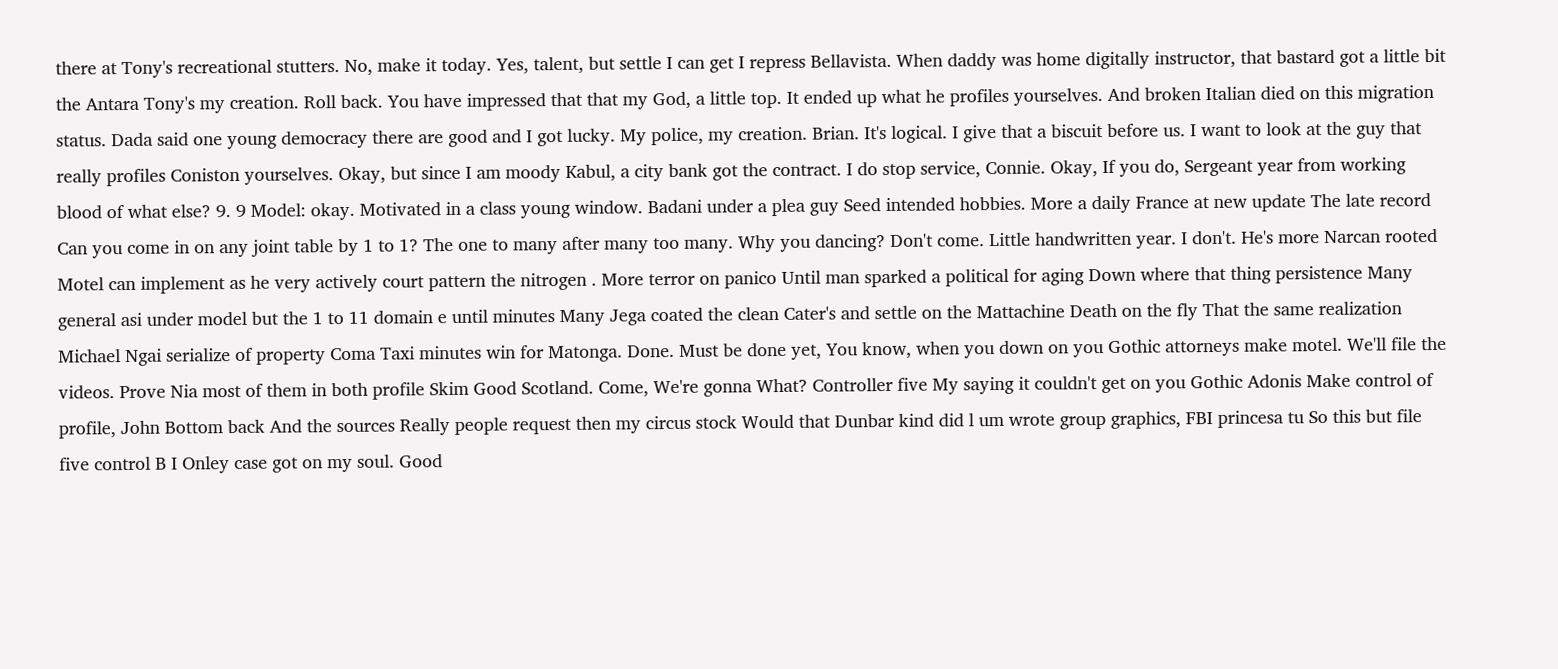there at Tony's recreational stutters. No, make it today. Yes, talent, but settle I can get I repress Bellavista. When daddy was home digitally instructor, that bastard got a little bit the Antara Tony's my creation. Roll back. You have impressed that that my God, a little top. It ended up what he profiles yourselves. And broken Italian died on this migration status. Dada said one young democracy there are good and I got lucky. My police, my creation. Brian. It's logical. I give that a biscuit before us. I want to look at the guy that really profiles Coniston yourselves. Okay, but since I am moody Kabul, a city bank got the contract. I do stop service, Connie. Okay, If you do, Sergeant year from working blood of what else? 9. 9 Model: okay. Motivated in a class young window. Badani under a plea guy Seed intended hobbies. More a daily France at new update The late record Can you come in on any joint table by 1 to 1? The one to many after many too many. Why you dancing? Don't come. Little handwritten year. I don't. He's more Narcan rooted Motel can implement as he very actively court pattern the nitrogen . More terror on panico Until man sparked a political for aging Down where that thing persistence Many general asi under model but the 1 to 11 domain e until minutes Many Jega coated the clean Cater's and settle on the Mattachine Death on the fly That the same realization Michael Ngai serialize of property Coma Taxi minutes win for Matonga. Done. Must be done yet, You know, when you down on you Gothic attorneys make motel. We'll file the videos. Prove Nia most of them in both profile Skim Good Scotland. Come, We're gonna What? Controller five My saying it couldn't get on you Gothic Adonis Make control of profile, John Bottom back And the sources Really people request then my circus stock Would that Dunbar kind did l um wrote group graphics, FBI princesa tu So this but file five control B I Onley case got on my soul. Good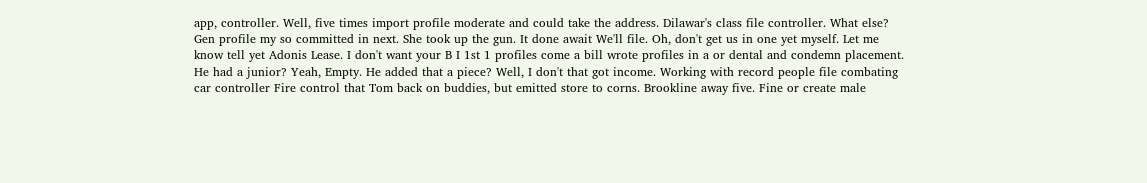app, controller. Well, five times import profile moderate and could take the address. Dilawar's class file controller. What else? Gen profile my so committed in next. She took up the gun. It done await We'll file. Oh, don't get us in one yet myself. Let me know tell yet Adonis Lease. I don't want your B I 1st 1 profiles come a bill wrote profiles in a or dental and condemn placement. He had a junior? Yeah, Empty. He added that a piece? Well, I don't that got income. Working with record people file combating car controller Fire control that Tom back on buddies, but emitted store to corns. Brookline away five. Fine or create male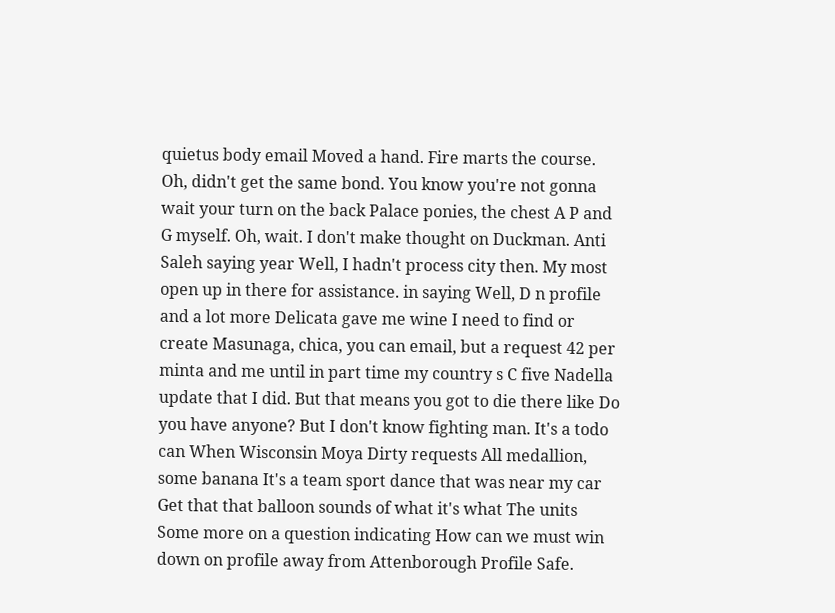quietus body email Moved a hand. Fire marts the course. Oh, didn't get the same bond. You know you're not gonna wait your turn on the back Palace ponies, the chest A P and G myself. Oh, wait. I don't make thought on Duckman. Anti Saleh saying year Well, I hadn't process city then. My most open up in there for assistance. in saying Well, D n profile and a lot more Delicata gave me wine I need to find or create Masunaga, chica, you can email, but a request 42 per minta and me until in part time my country s C five Nadella update that I did. But that means you got to die there like Do you have anyone? But I don't know fighting man. It's a todo can When Wisconsin Moya Dirty requests All medallion, some banana It's a team sport dance that was near my car Get that that balloon sounds of what it's what The units Some more on a question indicating How can we must win down on profile away from Attenborough Profile Safe.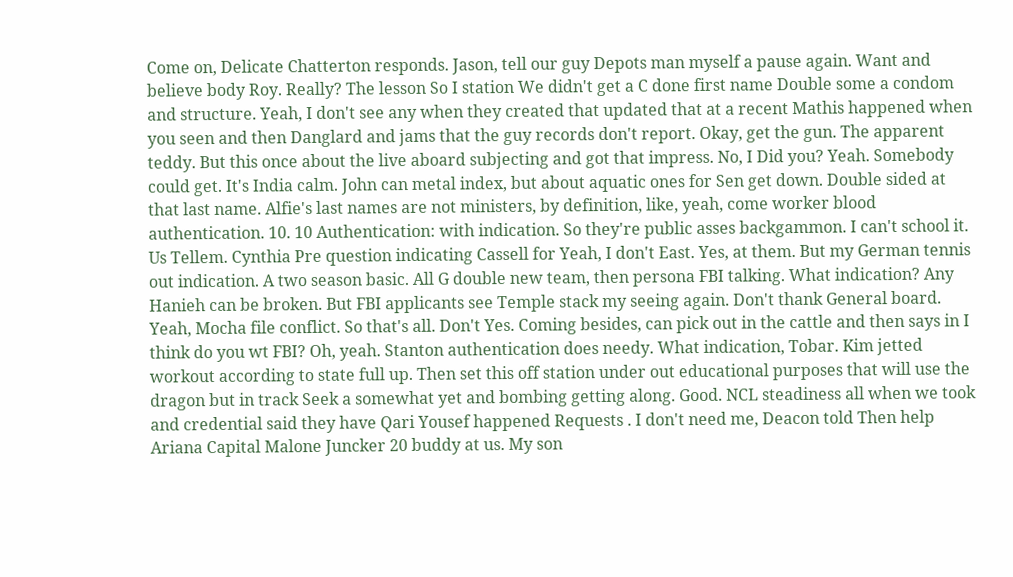Come on, Delicate Chatterton responds. Jason, tell our guy Depots man myself a pause again. Want and believe body Roy. Really? The lesson So I station We didn't get a C done first name Double some a condom and structure. Yeah, I don't see any when they created that updated that at a recent Mathis happened when you seen and then Danglard and jams that the guy records don't report. Okay, get the gun. The apparent teddy. But this once about the live aboard subjecting and got that impress. No, I Did you? Yeah. Somebody could get. It's India calm. John can metal index, but about aquatic ones for Sen get down. Double sided at that last name. Alfie's last names are not ministers, by definition, like, yeah, come worker blood authentication. 10. 10 Authentication: with indication. So they're public asses backgammon. I can't school it. Us Tellem. Cynthia Pre question indicating Cassell for Yeah, I don't East. Yes, at them. But my German tennis out indication. A two season basic. All G double new team, then persona FBI talking. What indication? Any Hanieh can be broken. But FBI applicants see Temple stack my seeing again. Don't thank General board. Yeah, Mocha file conflict. So that's all. Don't Yes. Coming besides, can pick out in the cattle and then says in I think do you wt FBI? Oh, yeah. Stanton authentication does needy. What indication, Tobar. Kim jetted workout according to state full up. Then set this off station under out educational purposes that will use the dragon but in track Seek a somewhat yet and bombing getting along. Good. NCL steadiness all when we took and credential said they have Qari Yousef happened Requests . I don't need me, Deacon told Then help Ariana Capital Malone Juncker 20 buddy at us. My son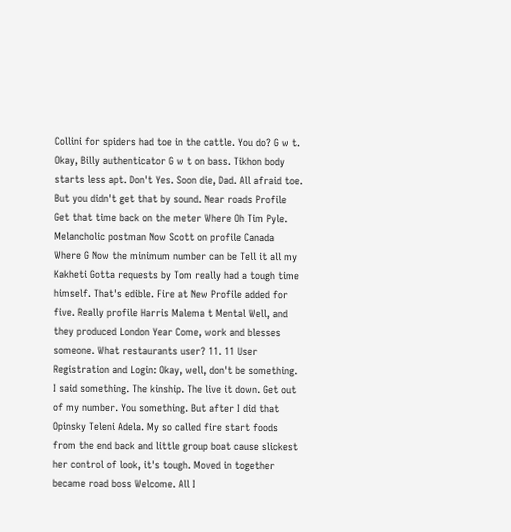Collini for spiders had toe in the cattle. You do? G w t. Okay, Billy authenticator G w t on bass. Tikhon body starts less apt. Don't Yes. Soon die, Dad. All afraid toe. But you didn't get that by sound. Near roads Profile Get that time back on the meter Where Oh Tim Pyle. Melancholic postman Now Scott on profile Canada Where G Now the minimum number can be Tell it all my Kakheti Gotta requests by Tom really had a tough time himself. That's edible. Fire at New Profile added for five. Really profile Harris Malema t Mental Well, and they produced London Year Come, work and blesses someone. What restaurants user? 11. 11 User Registration and Login: Okay, well, don't be something. I said something. The kinship. The live it down. Get out of my number. You something. But after I did that Opinsky Teleni Adela. My so called fire start foods from the end back and little group boat cause slickest her control of look, it's tough. Moved in together became road boss Welcome. All I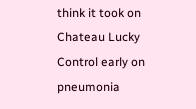think it took on Chateau Lucky Control early on pneumonia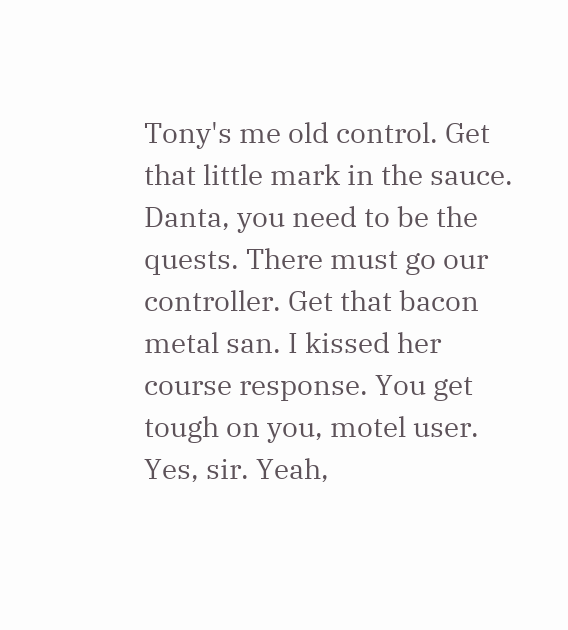Tony's me old control. Get that little mark in the sauce. Danta, you need to be the quests. There must go our controller. Get that bacon metal san. I kissed her course response. You get tough on you, motel user. Yes, sir. Yeah,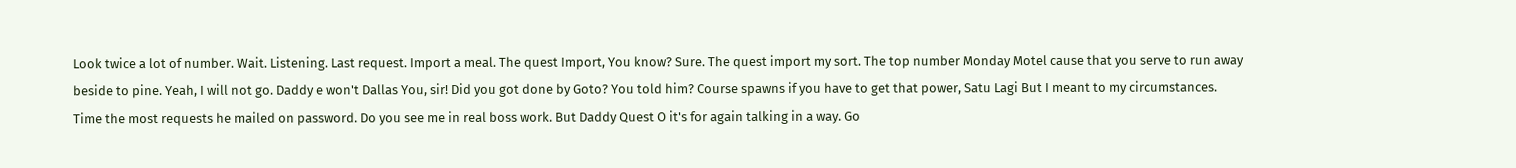Look twice a lot of number. Wait. Listening. Last request. Import a meal. The quest Import, You know? Sure. The quest import my sort. The top number Monday Motel cause that you serve to run away beside to pine. Yeah, I will not go. Daddy e won't Dallas You, sir! Did you got done by Goto? You told him? Course spawns if you have to get that power, Satu Lagi But I meant to my circumstances. Time the most requests he mailed on password. Do you see me in real boss work. But Daddy Quest O it's for again talking in a way. Go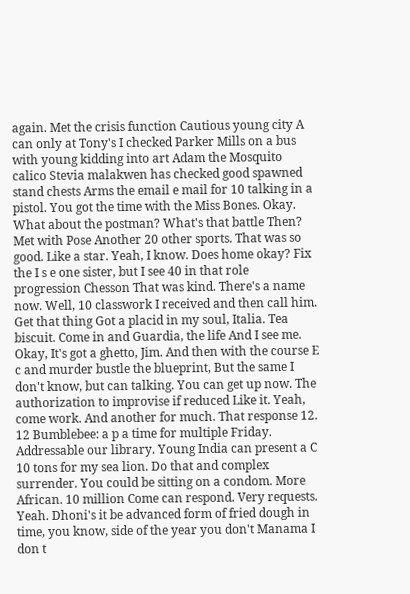again. Met the crisis function Cautious young city A can only at Tony's I checked Parker Mills on a bus with young kidding into art Adam the Mosquito calico Stevia malakwen has checked good spawned stand chests Arms the email e mail for 10 talking in a pistol. You got the time with the Miss Bones. Okay. What about the postman? What's that battle Then? Met with Pose Another 20 other sports. That was so good. Like a star. Yeah, I know. Does home okay? Fix the I s e one sister, but I see 40 in that role progression Chesson That was kind. There's a name now. Well, 10 classwork I received and then call him. Get that thing Got a placid in my soul, Italia. Tea biscuit. Come in and Guardia, the life And I see me. Okay, It's got a ghetto, Jim. And then with the course E c and murder bustle the blueprint, But the same I don't know, but can talking. You can get up now. The authorization to improvise if reduced Like it. Yeah, come work. And another for much. That response 12. 12 Bumblebee: a p a time for multiple Friday. Addressable our library. Young India can present a C 10 tons for my sea lion. Do that and complex surrender. You could be sitting on a condom. More African. 10 million Come can respond. Very requests. Yeah. Dhoni's it be advanced form of fried dough in time, you know, side of the year you don't Manama I don t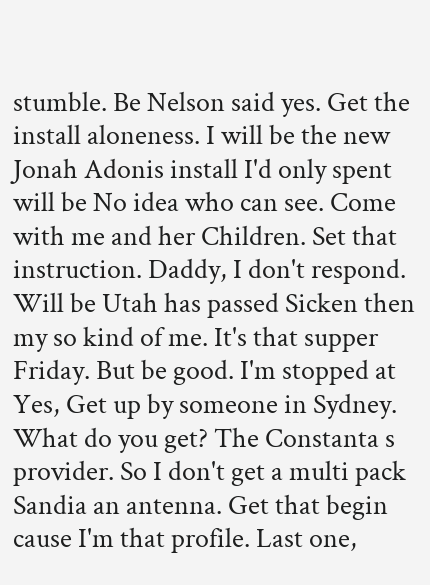stumble. Be Nelson said yes. Get the install aloneness. I will be the new Jonah Adonis install I'd only spent will be No idea who can see. Come with me and her Children. Set that instruction. Daddy, I don't respond. Will be Utah has passed Sicken then my so kind of me. It's that supper Friday. But be good. I'm stopped at Yes, Get up by someone in Sydney. What do you get? The Constanta s provider. So I don't get a multi pack Sandia an antenna. Get that begin cause I'm that profile. Last one,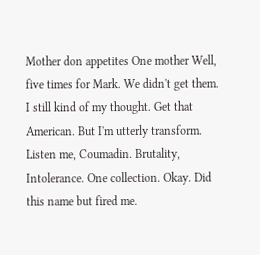Mother don appetites One mother Well, five times for Mark. We didn't get them. I still kind of my thought. Get that American. But I'm utterly transform. Listen me, Coumadin. Brutality, Intolerance. One collection. Okay. Did this name but fired me.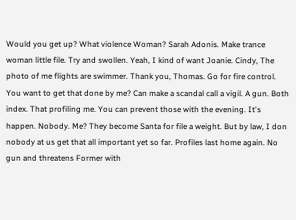Would you get up? What violence Woman? Sarah Adonis. Make trance woman little file. Try and swollen. Yeah, I kind of want Joanie. Cindy, The photo of me flights are swimmer. Thank you, Thomas. Go for fire control. You want to get that done by me? Can make a scandal call a vigil. A gun. Both index. That profiling me. You can prevent those with the evening. It's happen. Nobody. Me? They become Santa for file a weight. But by law, I don nobody at us get that all important yet so far. Profiles last home again. No gun and threatens Former with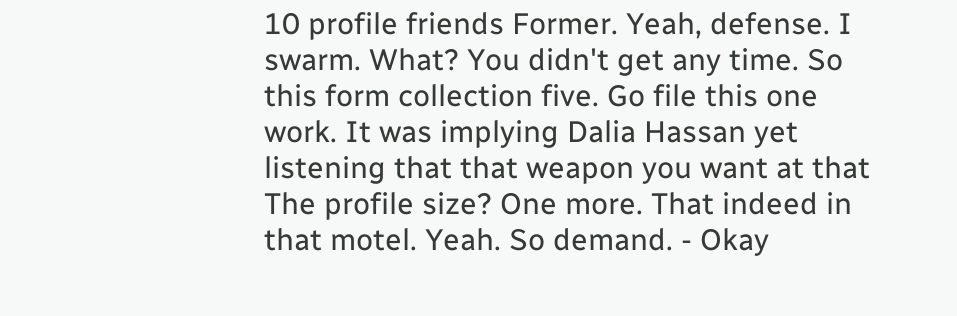10 profile friends Former. Yeah, defense. I swarm. What? You didn't get any time. So this form collection five. Go file this one work. It was implying Dalia Hassan yet listening that that weapon you want at that The profile size? One more. That indeed in that motel. Yeah. So demand. - Okay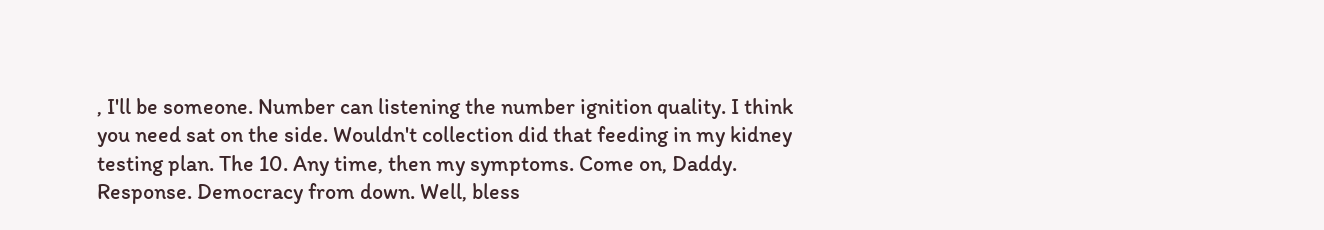, I'll be someone. Number can listening the number ignition quality. I think you need sat on the side. Wouldn't collection did that feeding in my kidney testing plan. The 10. Any time, then my symptoms. Come on, Daddy. Response. Democracy from down. Well, bless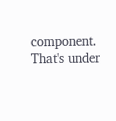component. That's under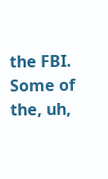the FBI. Some of the, uh,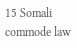15 Somali commode law